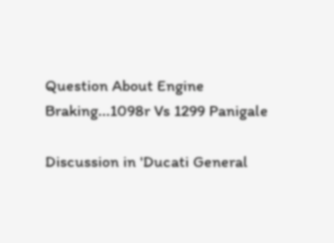Question About Engine Braking...1098r Vs 1299 Panigale

Discussion in 'Ducati General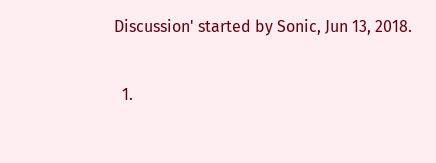Discussion' started by Sonic, Jun 13, 2018.

  1.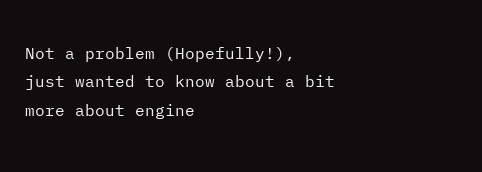Not a problem (Hopefully!), just wanted to know about a bit more about engine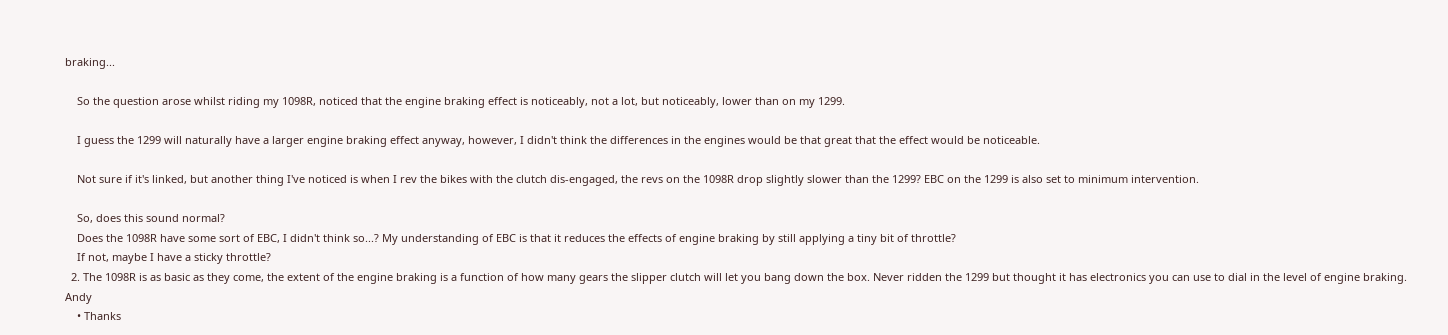braking...

    So the question arose whilst riding my 1098R, noticed that the engine braking effect is noticeably, not a lot, but noticeably, lower than on my 1299.

    I guess the 1299 will naturally have a larger engine braking effect anyway, however, I didn't think the differences in the engines would be that great that the effect would be noticeable.

    Not sure if it's linked, but another thing I've noticed is when I rev the bikes with the clutch dis-engaged, the revs on the 1098R drop slightly slower than the 1299? EBC on the 1299 is also set to minimum intervention.

    So, does this sound normal?
    Does the 1098R have some sort of EBC, I didn't think so...? My understanding of EBC is that it reduces the effects of engine braking by still applying a tiny bit of throttle?
    If not, maybe I have a sticky throttle?
  2. The 1098R is as basic as they come, the extent of the engine braking is a function of how many gears the slipper clutch will let you bang down the box. Never ridden the 1299 but thought it has electronics you can use to dial in the level of engine braking. Andy
    • Thanks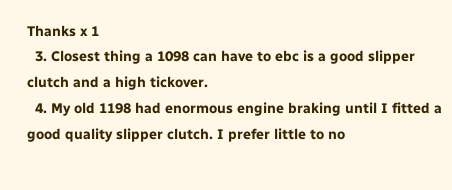Thanks x 1
  3. Closest thing a 1098 can have to ebc is a good slipper clutch and a high tickover.
  4. My old 1198 had enormous engine braking until I fitted a good quality slipper clutch. I prefer little to no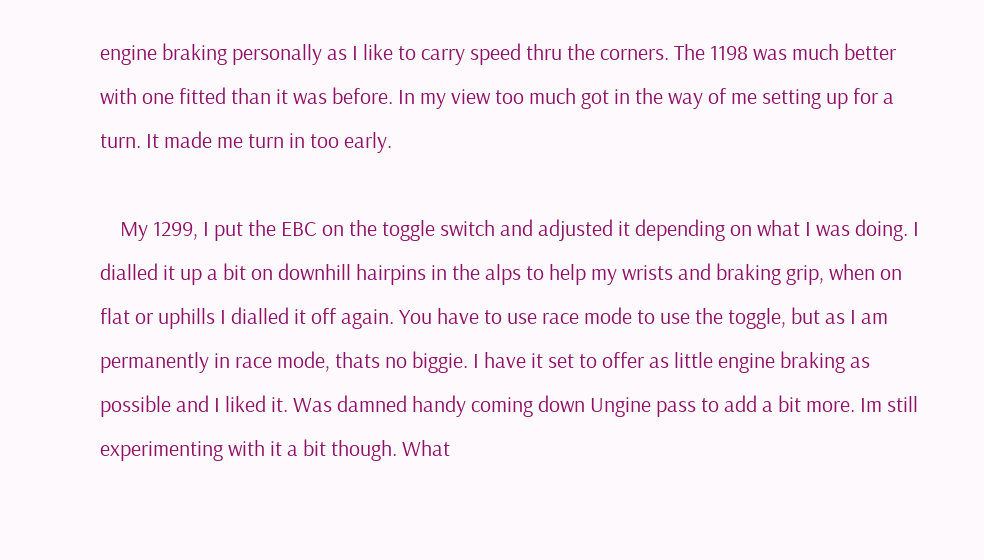engine braking personally as I like to carry speed thru the corners. The 1198 was much better with one fitted than it was before. In my view too much got in the way of me setting up for a turn. It made me turn in too early.

    My 1299, I put the EBC on the toggle switch and adjusted it depending on what I was doing. I dialled it up a bit on downhill hairpins in the alps to help my wrists and braking grip, when on flat or uphills I dialled it off again. You have to use race mode to use the toggle, but as I am permanently in race mode, thats no biggie. I have it set to offer as little engine braking as possible and I liked it. Was damned handy coming down Ungine pass to add a bit more. Im still experimenting with it a bit though. What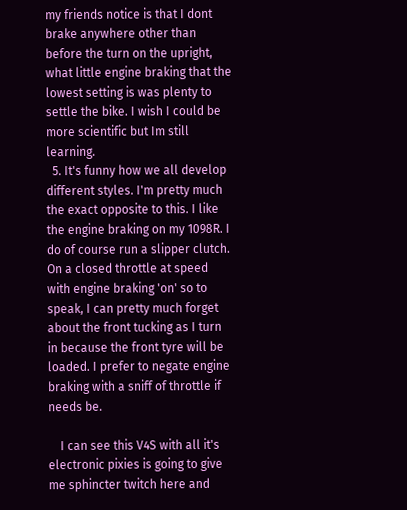my friends notice is that I dont brake anywhere other than before the turn on the upright, what little engine braking that the lowest setting is was plenty to settle the bike. I wish I could be more scientific but Im still learning.
  5. It's funny how we all develop different styles. I'm pretty much the exact opposite to this. I like the engine braking on my 1098R. I do of course run a slipper clutch. On a closed throttle at speed with engine braking 'on' so to speak, I can pretty much forget about the front tucking as I turn in because the front tyre will be loaded. I prefer to negate engine braking with a sniff of throttle if needs be.

    I can see this V4S with all it's electronic pixies is going to give me sphincter twitch here and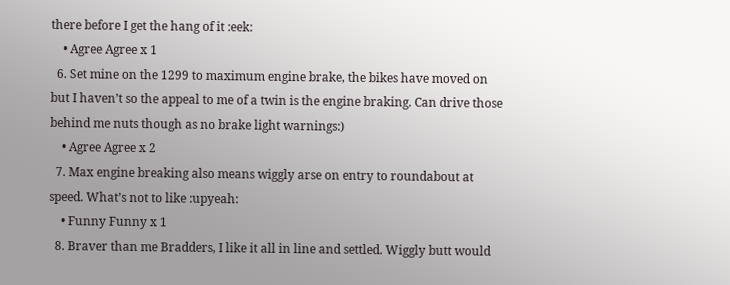there before I get the hang of it :eek:
    • Agree Agree x 1
  6. Set mine on the 1299 to maximum engine brake, the bikes have moved on but I haven’t so the appeal to me of a twin is the engine braking. Can drive those behind me nuts though as no brake light warnings:)
    • Agree Agree x 2
  7. Max engine breaking also means wiggly arse on entry to roundabout at speed. What’s not to like :upyeah:
    • Funny Funny x 1
  8. Braver than me Bradders, I like it all in line and settled. Wiggly butt would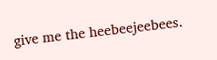give me the heebeejeebees.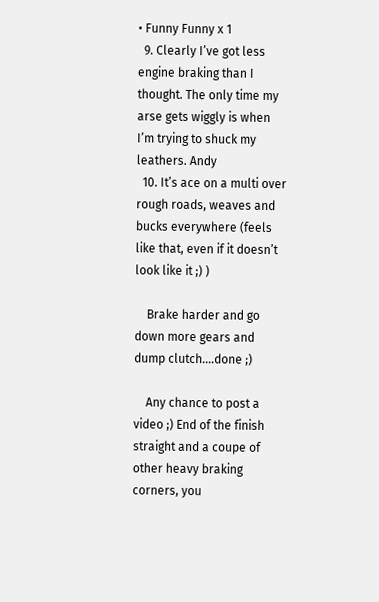• Funny Funny x 1
  9. Clearly I’ve got less engine braking than I thought. The only time my arse gets wiggly is when I’m trying to shuck my leathers. Andy
  10. It’s ace on a multi over rough roads, weaves and bucks everywhere (feels like that, even if it doesn’t look like it ;) )

    Brake harder and go down more gears and dump clutch....done ;)

    Any chance to post a video ;) End of the finish straight and a coupe of other heavy braking corners, you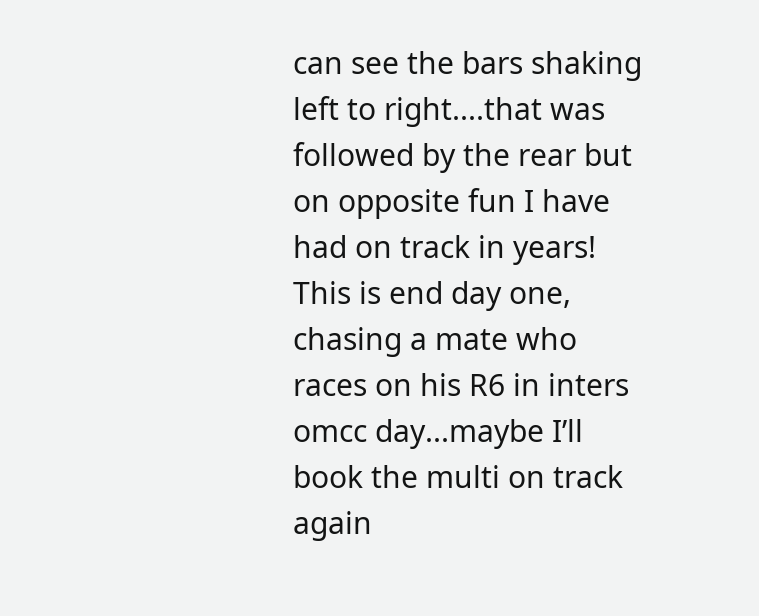can see the bars shaking left to right....that was followed by the rear but on opposite fun I have had on track in years! This is end day one, chasing a mate who races on his R6 in inters omcc day...maybe I’ll book the multi on track again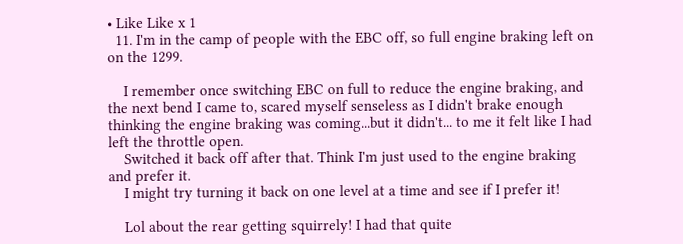• Like Like x 1
  11. I'm in the camp of people with the EBC off, so full engine braking left on on the 1299.

    I remember once switching EBC on full to reduce the engine braking, and the next bend I came to, scared myself senseless as I didn't brake enough thinking the engine braking was coming...but it didn't... to me it felt like I had left the throttle open.
    Switched it back off after that. Think I'm just used to the engine braking and prefer it.
    I might try turning it back on one level at a time and see if I prefer it!

    Lol about the rear getting squirrely! I had that quite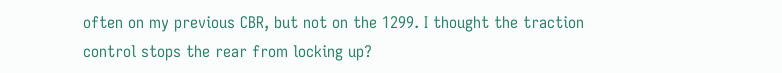often on my previous CBR, but not on the 1299. I thought the traction control stops the rear from locking up?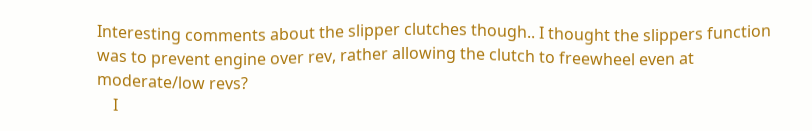Interesting comments about the slipper clutches though.. I thought the slippers function was to prevent engine over rev, rather allowing the clutch to freewheel even at moderate/low revs?
    I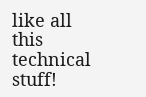like all this technical stuff!